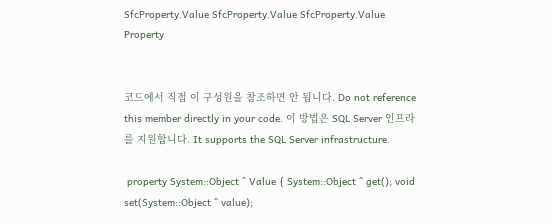SfcProperty.Value SfcProperty.Value SfcProperty.Value Property


코드에서 직접 이 구성원을 참조하면 안 됩니다. Do not reference this member directly in your code. 이 방법은 SQL Server 인프라를 지원합니다. It supports the SQL Server infrastructure.

 property System::Object ^ Value { System::Object ^ get(); void set(System::Object ^ value);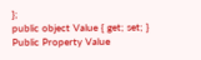};
public object Value { get; set; }
Public Property Value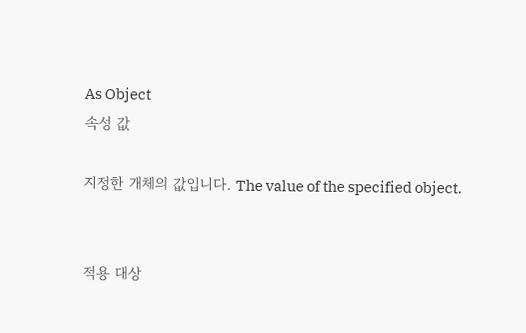As Object
속성 값

지정한 개체의 값입니다. The value of the specified object.


적용 대상